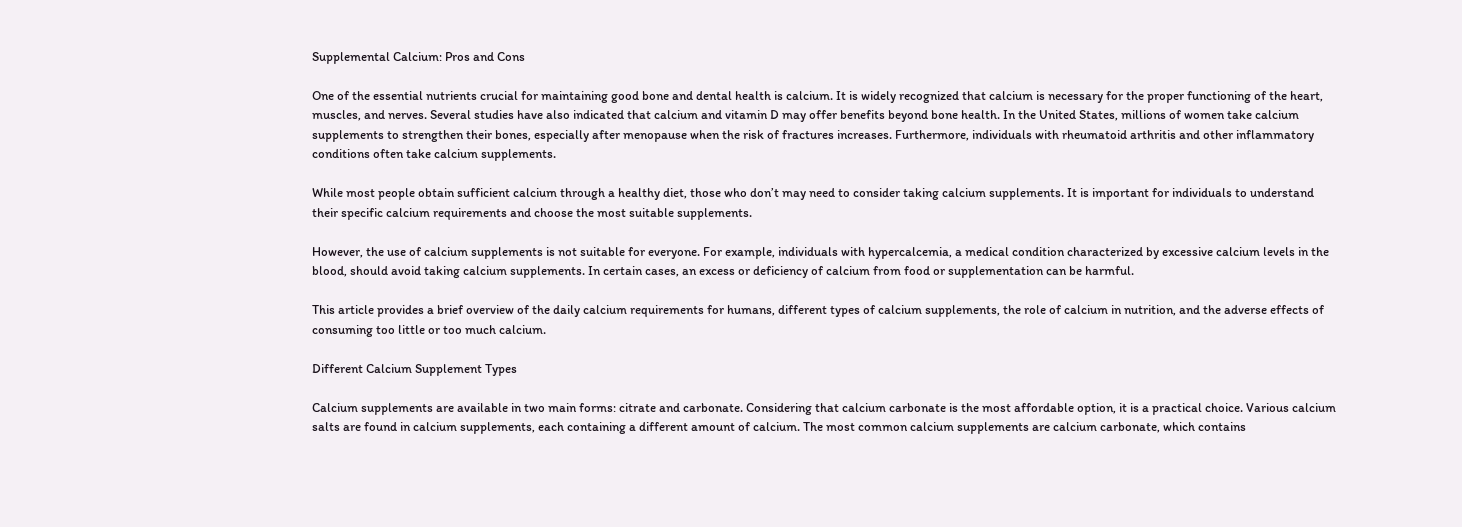Supplemental Calcium: Pros and Cons

One of the essential nutrients crucial for maintaining good bone and dental health is calcium. It is widely recognized that calcium is necessary for the proper functioning of the heart, muscles, and nerves. Several studies have also indicated that calcium and vitamin D may offer benefits beyond bone health. In the United States, millions of women take calcium supplements to strengthen their bones, especially after menopause when the risk of fractures increases. Furthermore, individuals with rheumatoid arthritis and other inflammatory conditions often take calcium supplements.

While most people obtain sufficient calcium through a healthy diet, those who don’t may need to consider taking calcium supplements. It is important for individuals to understand their specific calcium requirements and choose the most suitable supplements.

However, the use of calcium supplements is not suitable for everyone. For example, individuals with hypercalcemia, a medical condition characterized by excessive calcium levels in the blood, should avoid taking calcium supplements. In certain cases, an excess or deficiency of calcium from food or supplementation can be harmful.

This article provides a brief overview of the daily calcium requirements for humans, different types of calcium supplements, the role of calcium in nutrition, and the adverse effects of consuming too little or too much calcium.

Different Calcium Supplement Types

Calcium supplements are available in two main forms: citrate and carbonate. Considering that calcium carbonate is the most affordable option, it is a practical choice. Various calcium salts are found in calcium supplements, each containing a different amount of calcium. The most common calcium supplements are calcium carbonate, which contains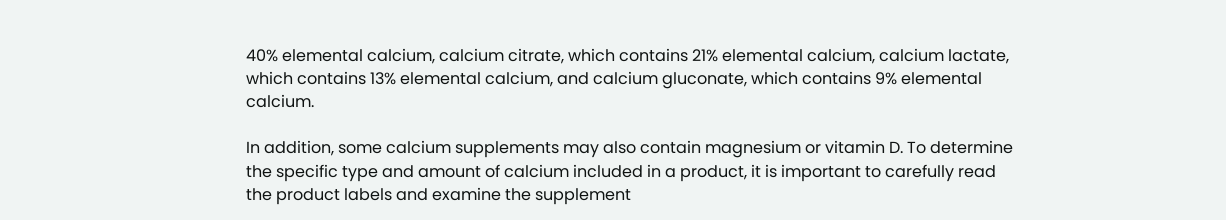40% elemental calcium, calcium citrate, which contains 21% elemental calcium, calcium lactate, which contains 13% elemental calcium, and calcium gluconate, which contains 9% elemental calcium.

In addition, some calcium supplements may also contain magnesium or vitamin D. To determine the specific type and amount of calcium included in a product, it is important to carefully read the product labels and examine the supplement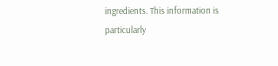ingredients. This information is particularly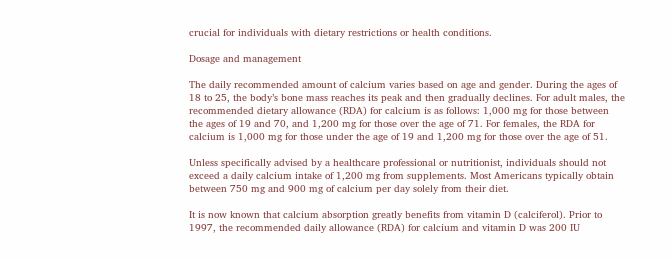crucial for individuals with dietary restrictions or health conditions.

Dosage and management

The daily recommended amount of calcium varies based on age and gender. During the ages of 18 to 25, the body’s bone mass reaches its peak and then gradually declines. For adult males, the recommended dietary allowance (RDA) for calcium is as follows: 1,000 mg for those between the ages of 19 and 70, and 1,200 mg for those over the age of 71. For females, the RDA for calcium is 1,000 mg for those under the age of 19 and 1,200 mg for those over the age of 51.

Unless specifically advised by a healthcare professional or nutritionist, individuals should not exceed a daily calcium intake of 1,200 mg from supplements. Most Americans typically obtain between 750 mg and 900 mg of calcium per day solely from their diet.

It is now known that calcium absorption greatly benefits from vitamin D (calciferol). Prior to 1997, the recommended daily allowance (RDA) for calcium and vitamin D was 200 IU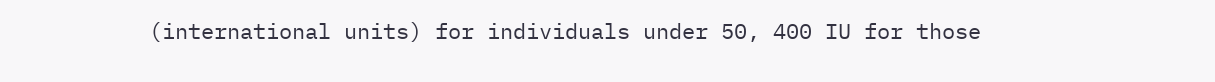(international units) for individuals under 50, 400 IU for those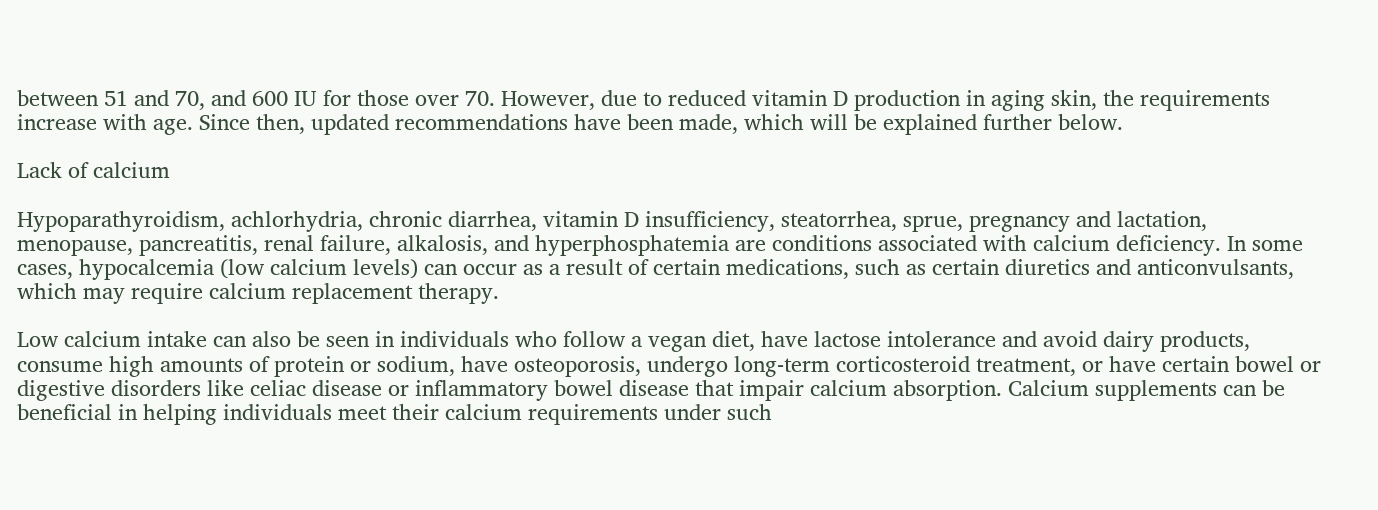between 51 and 70, and 600 IU for those over 70. However, due to reduced vitamin D production in aging skin, the requirements increase with age. Since then, updated recommendations have been made, which will be explained further below.

Lack of calcium

Hypoparathyroidism, achlorhydria, chronic diarrhea, vitamin D insufficiency, steatorrhea, sprue, pregnancy and lactation, menopause, pancreatitis, renal failure, alkalosis, and hyperphosphatemia are conditions associated with calcium deficiency. In some cases, hypocalcemia (low calcium levels) can occur as a result of certain medications, such as certain diuretics and anticonvulsants, which may require calcium replacement therapy.

Low calcium intake can also be seen in individuals who follow a vegan diet, have lactose intolerance and avoid dairy products, consume high amounts of protein or sodium, have osteoporosis, undergo long-term corticosteroid treatment, or have certain bowel or digestive disorders like celiac disease or inflammatory bowel disease that impair calcium absorption. Calcium supplements can be beneficial in helping individuals meet their calcium requirements under such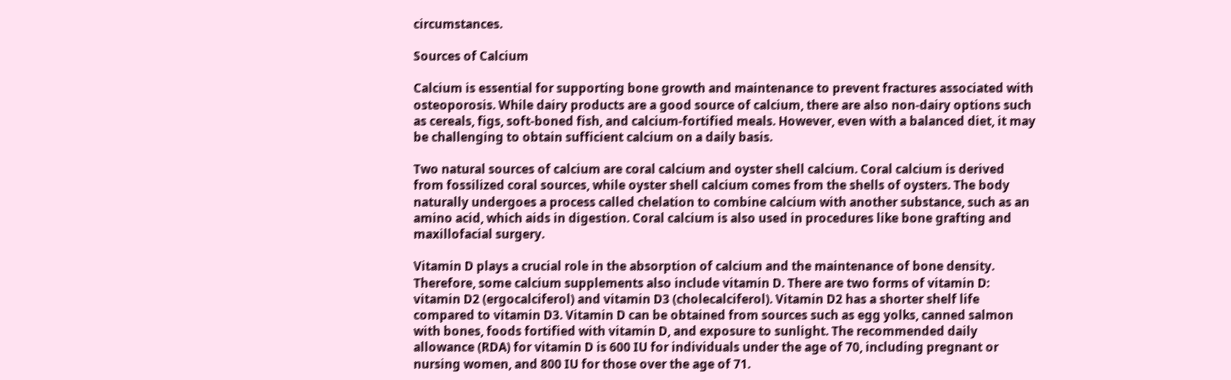circumstances.

Sources of Calcium

Calcium is essential for supporting bone growth and maintenance to prevent fractures associated with osteoporosis. While dairy products are a good source of calcium, there are also non-dairy options such as cereals, figs, soft-boned fish, and calcium-fortified meals. However, even with a balanced diet, it may be challenging to obtain sufficient calcium on a daily basis.

Two natural sources of calcium are coral calcium and oyster shell calcium. Coral calcium is derived from fossilized coral sources, while oyster shell calcium comes from the shells of oysters. The body naturally undergoes a process called chelation to combine calcium with another substance, such as an amino acid, which aids in digestion. Coral calcium is also used in procedures like bone grafting and maxillofacial surgery.

Vitamin D plays a crucial role in the absorption of calcium and the maintenance of bone density. Therefore, some calcium supplements also include vitamin D. There are two forms of vitamin D: vitamin D2 (ergocalciferol) and vitamin D3 (cholecalciferol). Vitamin D2 has a shorter shelf life compared to vitamin D3. Vitamin D can be obtained from sources such as egg yolks, canned salmon with bones, foods fortified with vitamin D, and exposure to sunlight. The recommended daily allowance (RDA) for vitamin D is 600 IU for individuals under the age of 70, including pregnant or nursing women, and 800 IU for those over the age of 71.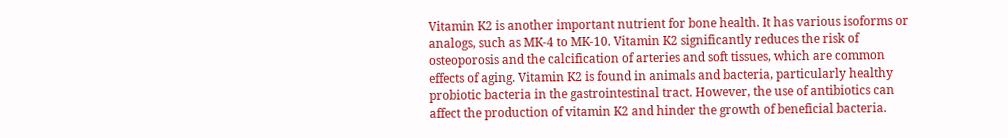Vitamin K2 is another important nutrient for bone health. It has various isoforms or analogs, such as MK-4 to MK-10. Vitamin K2 significantly reduces the risk of osteoporosis and the calcification of arteries and soft tissues, which are common effects of aging. Vitamin K2 is found in animals and bacteria, particularly healthy probiotic bacteria in the gastrointestinal tract. However, the use of antibiotics can affect the production of vitamin K2 and hinder the growth of beneficial bacteria.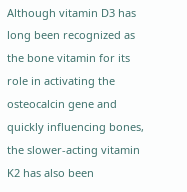Although vitamin D3 has long been recognized as the bone vitamin for its role in activating the osteocalcin gene and quickly influencing bones, the slower-acting vitamin K2 has also been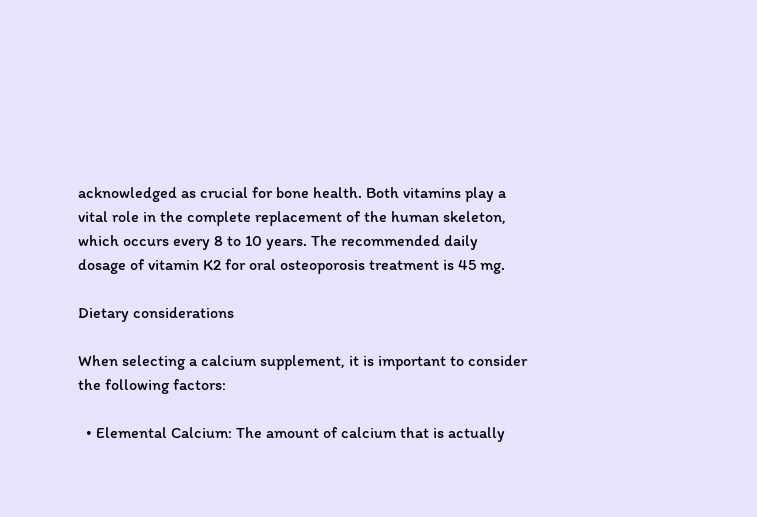acknowledged as crucial for bone health. Both vitamins play a vital role in the complete replacement of the human skeleton, which occurs every 8 to 10 years. The recommended daily dosage of vitamin K2 for oral osteoporosis treatment is 45 mg.

Dietary considerations

When selecting a calcium supplement, it is important to consider the following factors:

  • Elemental Calcium: The amount of calcium that is actually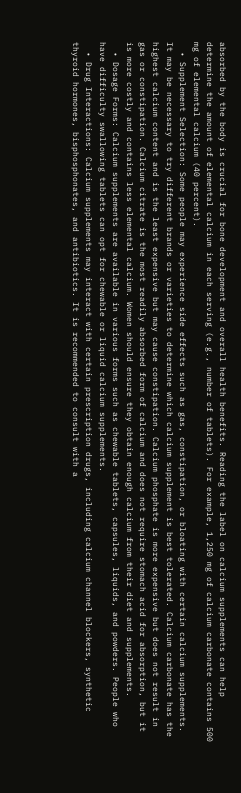absorbed by the body is crucial for bone development and overall health benefits. Reading the label on calcium supplements can help determine the amount of elemental calcium in each serving (e.g., number of tablets). For example, 1,250 mg of calcium carbonate contains 500 mg of elemental calcium (40 percent).
  • Supplement Selection: Some people may experience side effects such as gas, constipation, or bloating with certain calcium supplements. It may be necessary to try different brands or varieties to determine which calcium supplement is best tolerated. Calcium carbonate has the highest calcium content and is the least expensive but may cause constipation. Calcium phosphate is more expensive but does not result in gas or constipation. Calcium citrate is the most readily absorbed form of calcium and does not require stomach acid for absorption, but it is more costly and contains less elemental calcium. Women should ensure they obtain enough calcium from their diet and supplements.
  • Dosage Forms: Calcium supplements are available in various forms such as chewable tablets, capsules, liquids, and powders. People who have difficulty swallowing tablets can opt for chewable or liquid calcium supplements.
  • Drug Interactions: Calcium supplements may interact with certain prescription drugs, including calcium channel blockers, synthetic thyroid hormones, bisphosphonates, and antibiotics. It is recommended to consult with a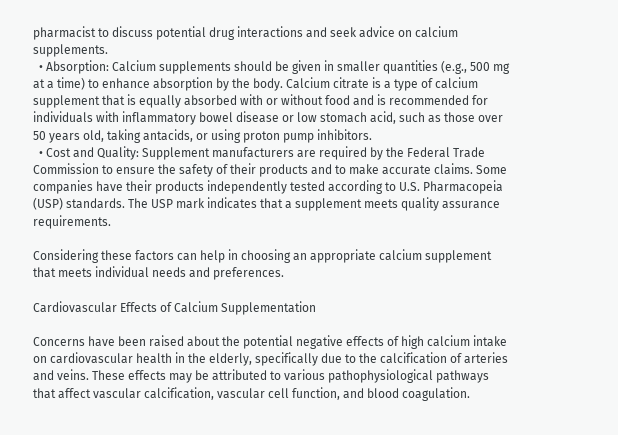pharmacist to discuss potential drug interactions and seek advice on calcium supplements.
  • Absorption: Calcium supplements should be given in smaller quantities (e.g., 500 mg at a time) to enhance absorption by the body. Calcium citrate is a type of calcium supplement that is equally absorbed with or without food and is recommended for individuals with inflammatory bowel disease or low stomach acid, such as those over 50 years old, taking antacids, or using proton pump inhibitors.
  • Cost and Quality: Supplement manufacturers are required by the Federal Trade Commission to ensure the safety of their products and to make accurate claims. Some companies have their products independently tested according to U.S. Pharmacopeia (USP) standards. The USP mark indicates that a supplement meets quality assurance requirements.

Considering these factors can help in choosing an appropriate calcium supplement that meets individual needs and preferences.

Cardiovascular Effects of Calcium Supplementation

Concerns have been raised about the potential negative effects of high calcium intake on cardiovascular health in the elderly, specifically due to the calcification of arteries and veins. These effects may be attributed to various pathophysiological pathways that affect vascular calcification, vascular cell function, and blood coagulation.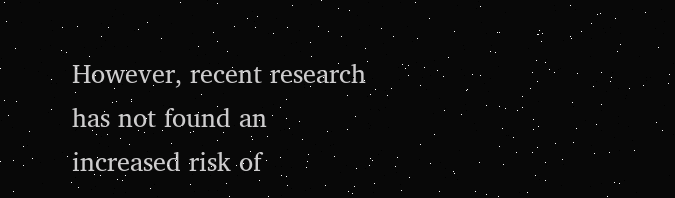However, recent research has not found an increased risk of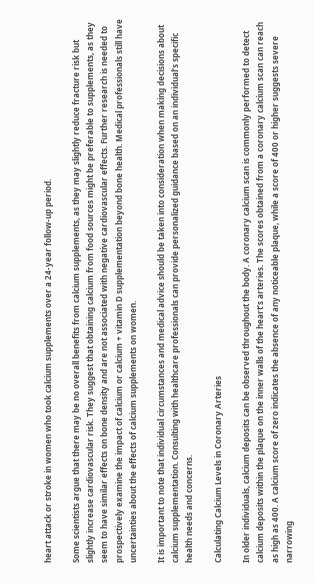heart attack or stroke in women who took calcium supplements over a 24-year follow-up period.

Some scientists argue that there may be no overall benefits from calcium supplements, as they may slightly reduce fracture risk but slightly increase cardiovascular risk. They suggest that obtaining calcium from food sources might be preferable to supplements, as they seem to have similar effects on bone density and are not associated with negative cardiovascular effects. Further research is needed to prospectively examine the impact of calcium or calcium + vitamin D supplementation beyond bone health. Medical professionals still have uncertainties about the effects of calcium supplements on women.

It is important to note that individual circumstances and medical advice should be taken into consideration when making decisions about calcium supplementation. Consulting with healthcare professionals can provide personalized guidance based on an individual’s specific health needs and concerns.

Calculating Calcium Levels in Coronary Arteries

In older individuals, calcium deposits can be observed throughout the body. A coronary calcium scan is commonly performed to detect calcium deposits within the plaque on the inner walls of the heart’s arteries. The scores obtained from a coronary calcium scan can reach as high as 400. A calcium score of zero indicates the absence of any noticeable plaque, while a score of 400 or higher suggests severe narrowing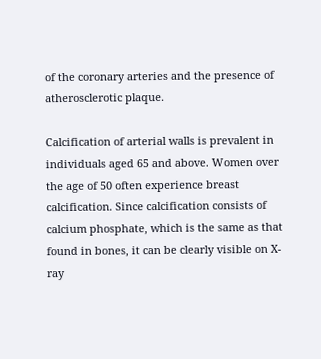of the coronary arteries and the presence of atherosclerotic plaque.

Calcification of arterial walls is prevalent in individuals aged 65 and above. Women over the age of 50 often experience breast calcification. Since calcification consists of calcium phosphate, which is the same as that found in bones, it can be clearly visible on X-ray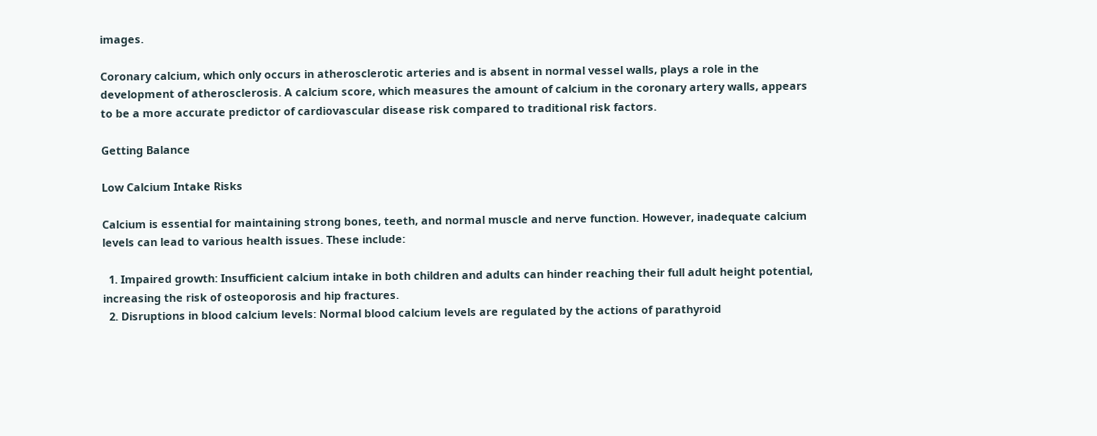images.

Coronary calcium, which only occurs in atherosclerotic arteries and is absent in normal vessel walls, plays a role in the development of atherosclerosis. A calcium score, which measures the amount of calcium in the coronary artery walls, appears to be a more accurate predictor of cardiovascular disease risk compared to traditional risk factors.

Getting Balance

Low Calcium Intake Risks

Calcium is essential for maintaining strong bones, teeth, and normal muscle and nerve function. However, inadequate calcium levels can lead to various health issues. These include:

  1. Impaired growth: Insufficient calcium intake in both children and adults can hinder reaching their full adult height potential, increasing the risk of osteoporosis and hip fractures.
  2. Disruptions in blood calcium levels: Normal blood calcium levels are regulated by the actions of parathyroid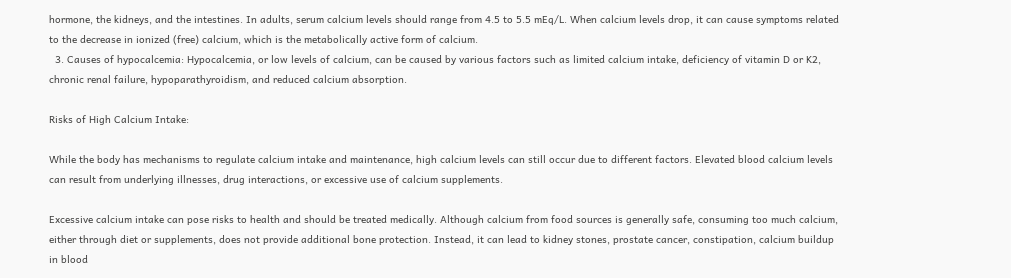hormone, the kidneys, and the intestines. In adults, serum calcium levels should range from 4.5 to 5.5 mEq/L. When calcium levels drop, it can cause symptoms related to the decrease in ionized (free) calcium, which is the metabolically active form of calcium.
  3. Causes of hypocalcemia: Hypocalcemia, or low levels of calcium, can be caused by various factors such as limited calcium intake, deficiency of vitamin D or K2, chronic renal failure, hypoparathyroidism, and reduced calcium absorption.

Risks of High Calcium Intake:

While the body has mechanisms to regulate calcium intake and maintenance, high calcium levels can still occur due to different factors. Elevated blood calcium levels can result from underlying illnesses, drug interactions, or excessive use of calcium supplements.

Excessive calcium intake can pose risks to health and should be treated medically. Although calcium from food sources is generally safe, consuming too much calcium, either through diet or supplements, does not provide additional bone protection. Instead, it can lead to kidney stones, prostate cancer, constipation, calcium buildup in blood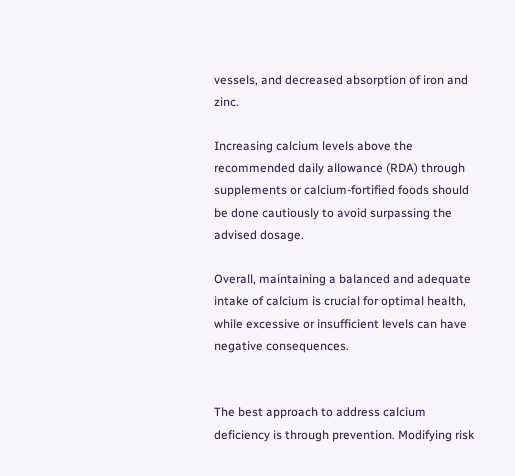vessels, and decreased absorption of iron and zinc.

Increasing calcium levels above the recommended daily allowance (RDA) through supplements or calcium-fortified foods should be done cautiously to avoid surpassing the advised dosage.

Overall, maintaining a balanced and adequate intake of calcium is crucial for optimal health, while excessive or insufficient levels can have negative consequences.


The best approach to address calcium deficiency is through prevention. Modifying risk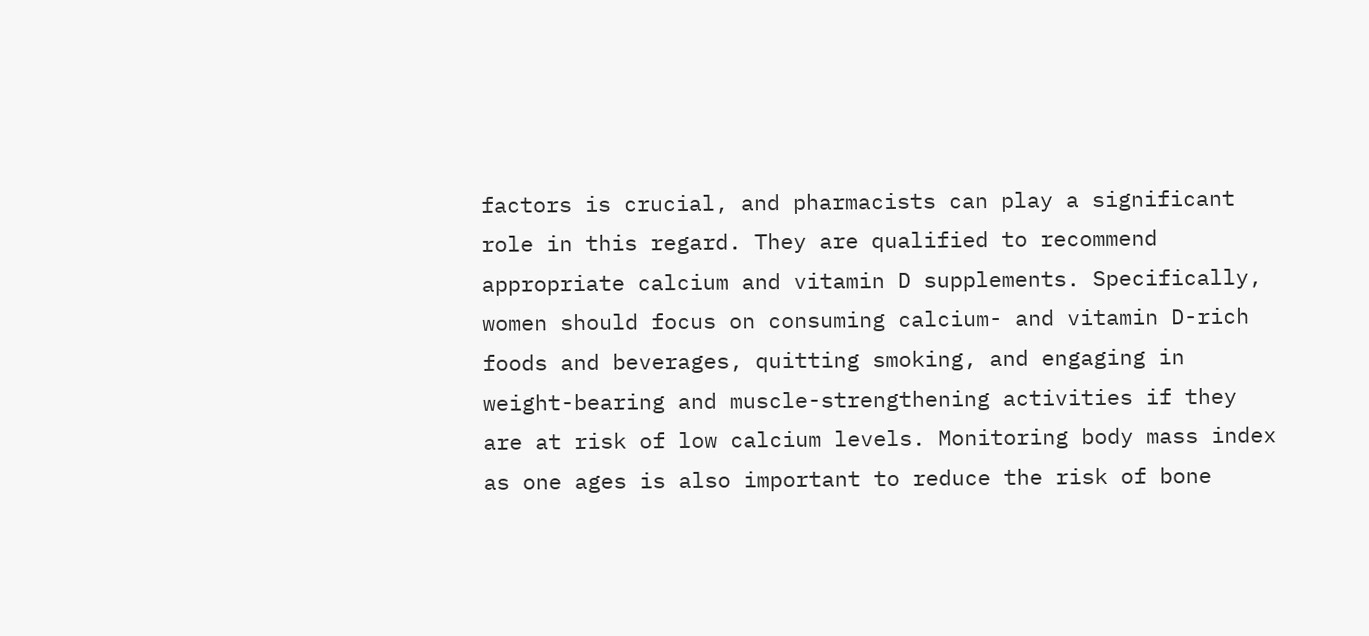factors is crucial, and pharmacists can play a significant role in this regard. They are qualified to recommend appropriate calcium and vitamin D supplements. Specifically, women should focus on consuming calcium- and vitamin D-rich foods and beverages, quitting smoking, and engaging in weight-bearing and muscle-strengthening activities if they are at risk of low calcium levels. Monitoring body mass index as one ages is also important to reduce the risk of bone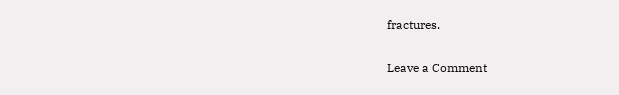fractures.

Leave a Comment